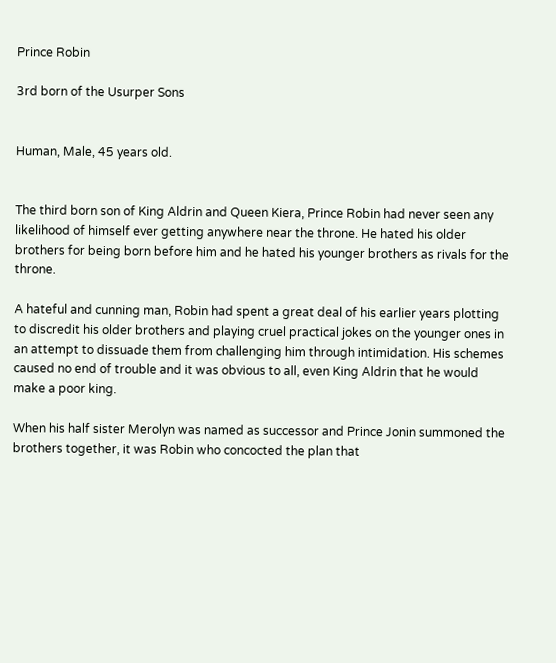Prince Robin

3rd born of the Usurper Sons


Human, Male, 45 years old.


The third born son of King Aldrin and Queen Kiera, Prince Robin had never seen any likelihood of himself ever getting anywhere near the throne. He hated his older brothers for being born before him and he hated his younger brothers as rivals for the throne.

A hateful and cunning man, Robin had spent a great deal of his earlier years plotting to discredit his older brothers and playing cruel practical jokes on the younger ones in an attempt to dissuade them from challenging him through intimidation. His schemes caused no end of trouble and it was obvious to all, even King Aldrin that he would make a poor king.

When his half sister Merolyn was named as successor and Prince Jonin summoned the brothers together, it was Robin who concocted the plan that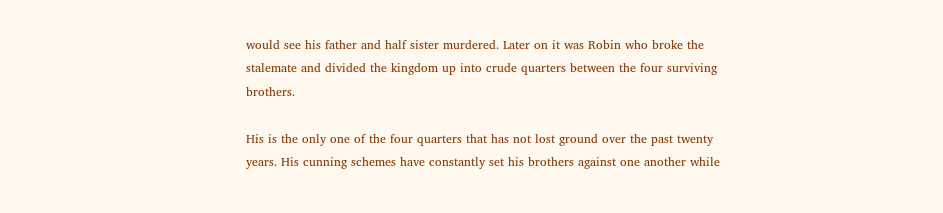would see his father and half sister murdered. Later on it was Robin who broke the stalemate and divided the kingdom up into crude quarters between the four surviving brothers.

His is the only one of the four quarters that has not lost ground over the past twenty years. His cunning schemes have constantly set his brothers against one another while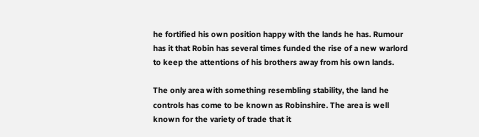he fortified his own position happy with the lands he has. Rumour has it that Robin has several times funded the rise of a new warlord to keep the attentions of his brothers away from his own lands.

The only area with something resembling stability, the land he controls has come to be known as Robinshire. The area is well known for the variety of trade that it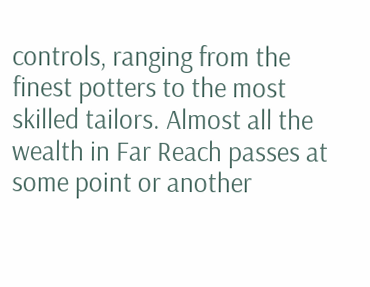controls, ranging from the finest potters to the most skilled tailors. Almost all the wealth in Far Reach passes at some point or another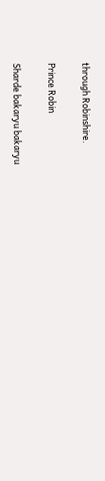through Robinshire.

Prince Robin

Sharde bakaryu bakaryu